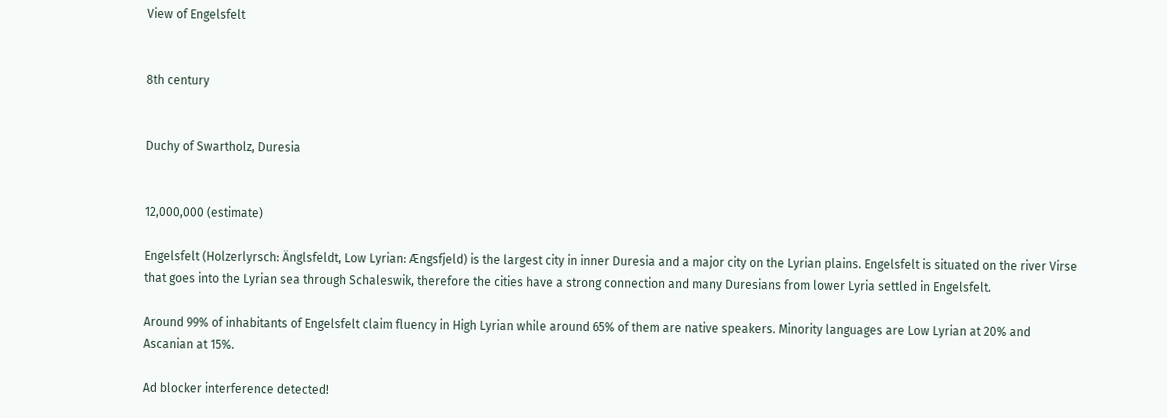View of Engelsfelt


8th century


Duchy of Swartholz, Duresia


12,000,000 (estimate)

Engelsfelt (Holzerlyrsch: Änglsfeldt, Low Lyrian: Ængsfjeld) is the largest city in inner Duresia and a major city on the Lyrian plains. Engelsfelt is situated on the river Virse that goes into the Lyrian sea through Schaleswik, therefore the cities have a strong connection and many Duresians from lower Lyria settled in Engelsfelt.

Around 99% of inhabitants of Engelsfelt claim fluency in High Lyrian while around 65% of them are native speakers. Minority languages are Low Lyrian at 20% and Ascanian at 15%.

Ad blocker interference detected!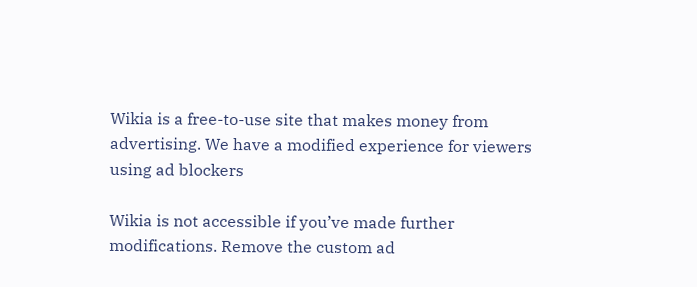Wikia is a free-to-use site that makes money from advertising. We have a modified experience for viewers using ad blockers

Wikia is not accessible if you’ve made further modifications. Remove the custom ad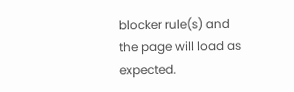blocker rule(s) and the page will load as expected.